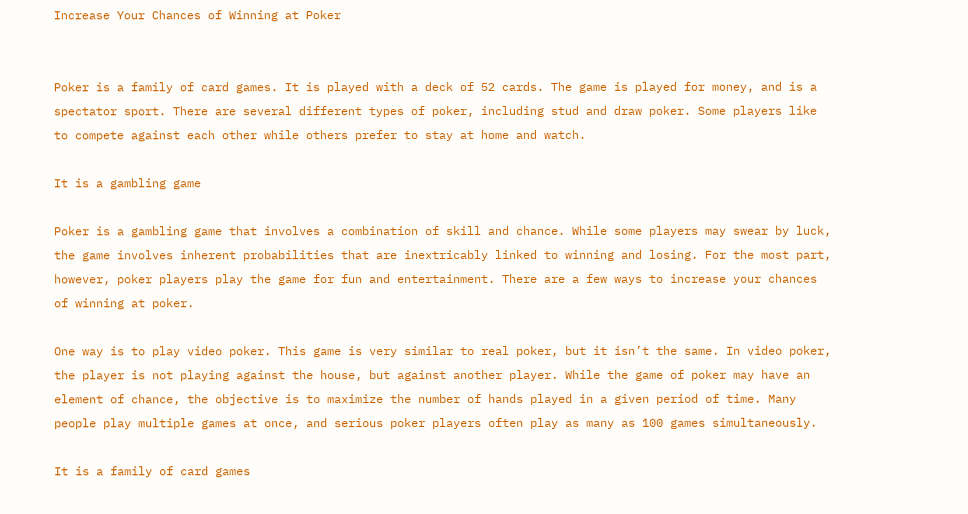Increase Your Chances of Winning at Poker


Poker is a family of card games. It is played with a deck of 52 cards. The game is played for money, and is a spectator sport. There are several different types of poker, including stud and draw poker. Some players like to compete against each other while others prefer to stay at home and watch.

It is a gambling game

Poker is a gambling game that involves a combination of skill and chance. While some players may swear by luck, the game involves inherent probabilities that are inextricably linked to winning and losing. For the most part, however, poker players play the game for fun and entertainment. There are a few ways to increase your chances of winning at poker.

One way is to play video poker. This game is very similar to real poker, but it isn’t the same. In video poker, the player is not playing against the house, but against another player. While the game of poker may have an element of chance, the objective is to maximize the number of hands played in a given period of time. Many people play multiple games at once, and serious poker players often play as many as 100 games simultaneously.

It is a family of card games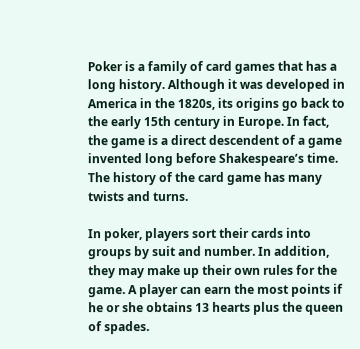Poker is a family of card games that has a long history. Although it was developed in America in the 1820s, its origins go back to the early 15th century in Europe. In fact, the game is a direct descendent of a game invented long before Shakespeare’s time. The history of the card game has many twists and turns.

In poker, players sort their cards into groups by suit and number. In addition, they may make up their own rules for the game. A player can earn the most points if he or she obtains 13 hearts plus the queen of spades.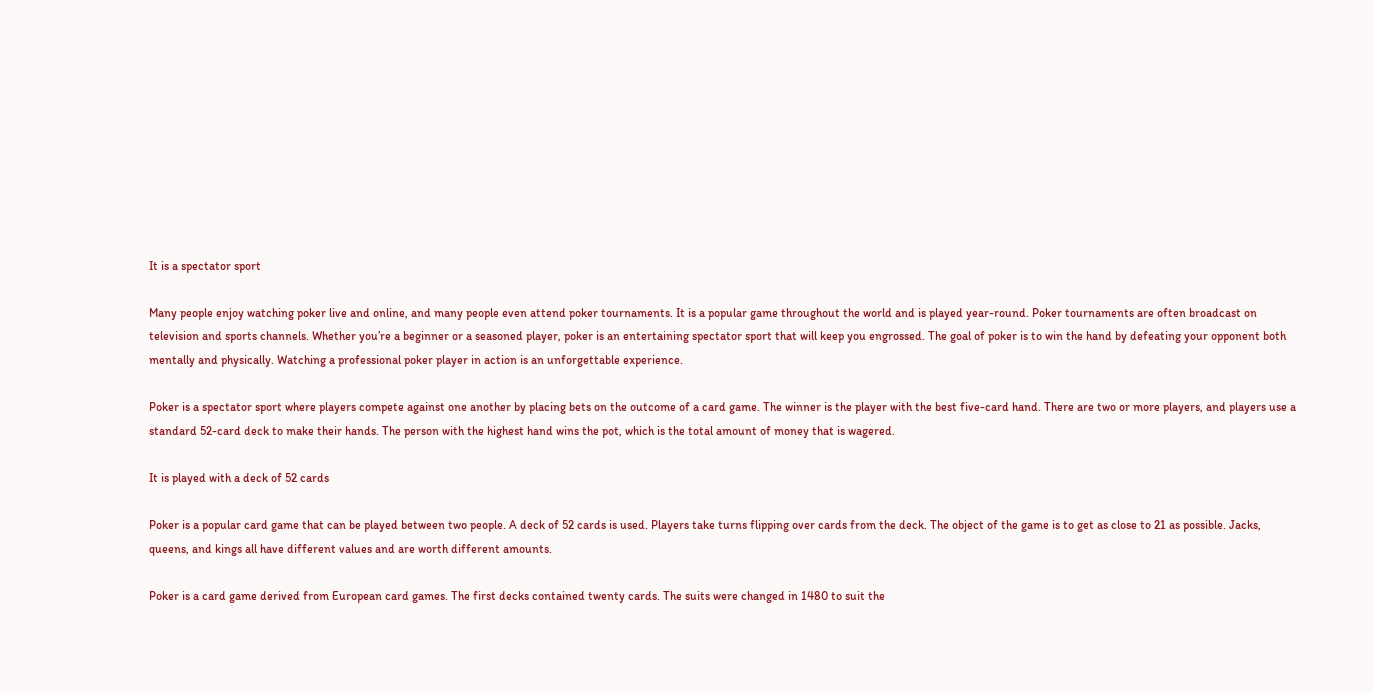It is a spectator sport

Many people enjoy watching poker live and online, and many people even attend poker tournaments. It is a popular game throughout the world and is played year-round. Poker tournaments are often broadcast on television and sports channels. Whether you’re a beginner or a seasoned player, poker is an entertaining spectator sport that will keep you engrossed. The goal of poker is to win the hand by defeating your opponent both mentally and physically. Watching a professional poker player in action is an unforgettable experience.

Poker is a spectator sport where players compete against one another by placing bets on the outcome of a card game. The winner is the player with the best five-card hand. There are two or more players, and players use a standard 52-card deck to make their hands. The person with the highest hand wins the pot, which is the total amount of money that is wagered.

It is played with a deck of 52 cards

Poker is a popular card game that can be played between two people. A deck of 52 cards is used. Players take turns flipping over cards from the deck. The object of the game is to get as close to 21 as possible. Jacks, queens, and kings all have different values and are worth different amounts.

Poker is a card game derived from European card games. The first decks contained twenty cards. The suits were changed in 1480 to suit the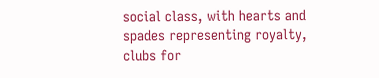social class, with hearts and spades representing royalty, clubs for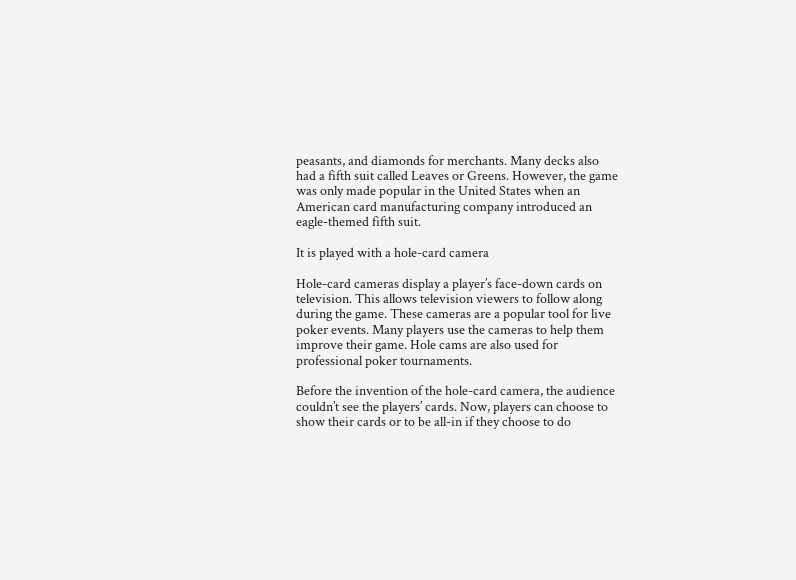peasants, and diamonds for merchants. Many decks also had a fifth suit called Leaves or Greens. However, the game was only made popular in the United States when an American card manufacturing company introduced an eagle-themed fifth suit.

It is played with a hole-card camera

Hole-card cameras display a player’s face-down cards on television. This allows television viewers to follow along during the game. These cameras are a popular tool for live poker events. Many players use the cameras to help them improve their game. Hole cams are also used for professional poker tournaments.

Before the invention of the hole-card camera, the audience couldn’t see the players’ cards. Now, players can choose to show their cards or to be all-in if they choose to do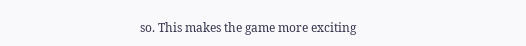so. This makes the game more exciting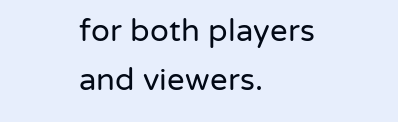for both players and viewers.